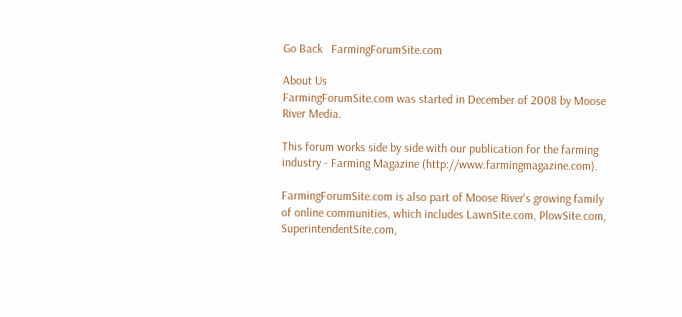Go Back   FarmingForumSite.com

About Us
FarmingForumSite.com was started in December of 2008 by Moose River Media.

This forum works side by side with our publication for the farming industry - Farming Magazine (http://www.farmingmagazine.com).

FarmingForumSite.com is also part of Moose River's growing family of online communities, which includes LawnSite.com, PlowSite.com, SuperintendentSite.com,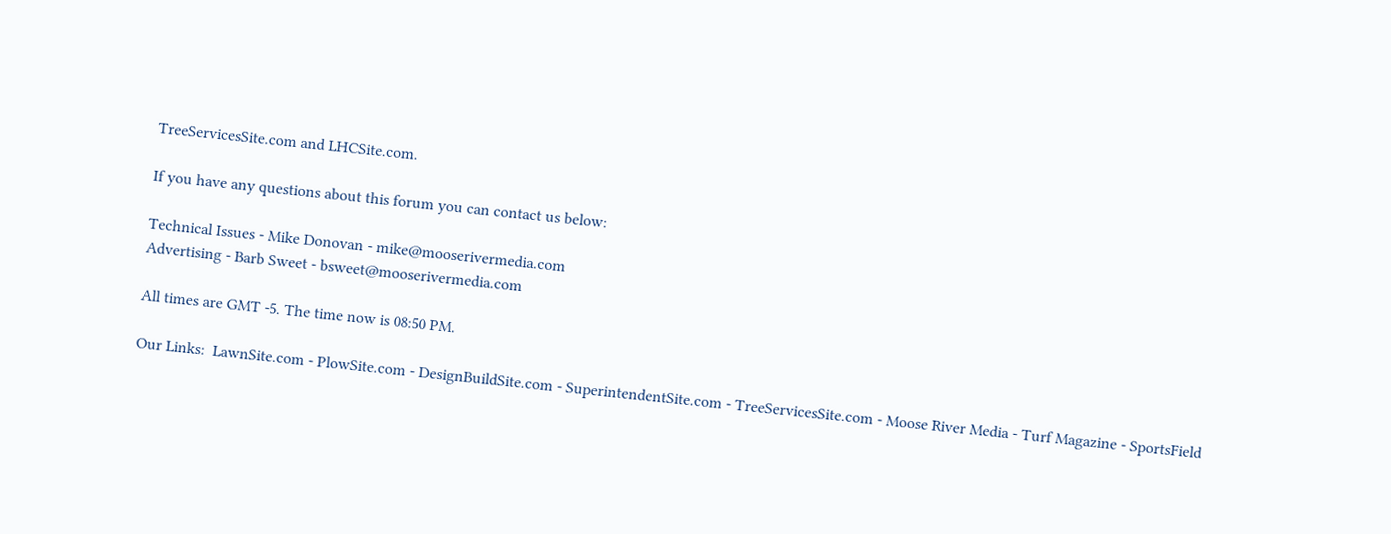TreeServicesSite.com and LHCSite.com.

If you have any questions about this forum you can contact us below:

Technical Issues - Mike Donovan - mike@mooserivermedia.com
Advertising - Barb Sweet - bsweet@mooserivermedia.com

All times are GMT -5. The time now is 08:50 PM.

Our Links:  LawnSite.com - PlowSite.com - DesignBuildSite.com - SuperintendentSite.com - TreeServicesSite.com - Moose River Media - Turf Magazine - SportsField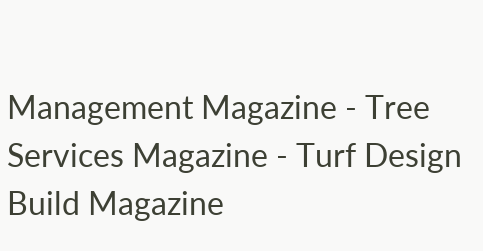Management Magazine - Tree Services Magazine - Turf Design Build Magazine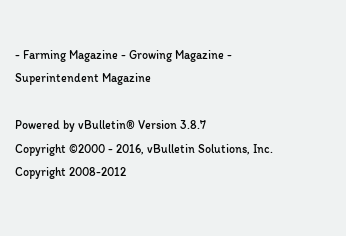- Farming Magazine - Growing Magazine - Superintendent Magazine

Powered by vBulletin® Version 3.8.7
Copyright ©2000 - 2016, vBulletin Solutions, Inc.
Copyright 2008-2012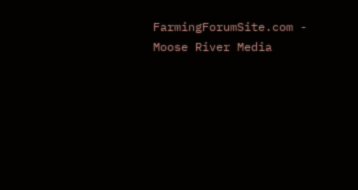FarmingForumSite.com - Moose River Media